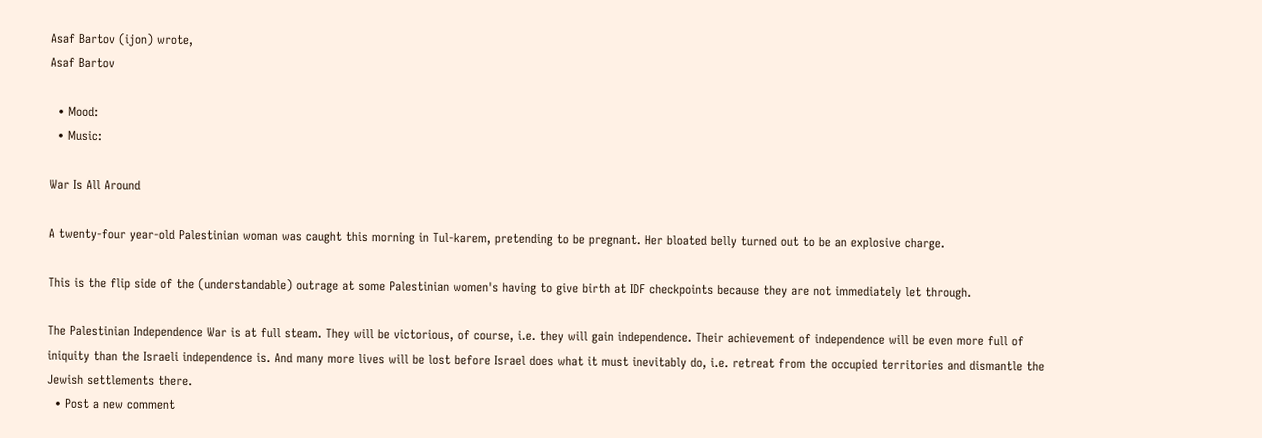Asaf Bartov (ijon) wrote,
Asaf Bartov

  • Mood:
  • Music:

War Is All Around

A twenty-four year-old Palestinian woman was caught this morning in Tul-karem, pretending to be pregnant. Her bloated belly turned out to be an explosive charge.

This is the flip side of the (understandable) outrage at some Palestinian women's having to give birth at IDF checkpoints because they are not immediately let through.

The Palestinian Independence War is at full steam. They will be victorious, of course, i.e. they will gain independence. Their achievement of independence will be even more full of iniquity than the Israeli independence is. And many more lives will be lost before Israel does what it must inevitably do, i.e. retreat from the occupied territories and dismantle the Jewish settlements there.
  • Post a new comment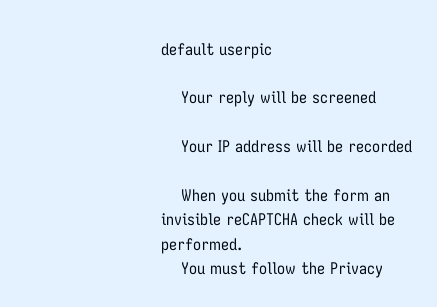default userpic

    Your reply will be screened

    Your IP address will be recorded

    When you submit the form an invisible reCAPTCHA check will be performed.
    You must follow the Privacy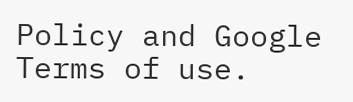Policy and Google Terms of use.